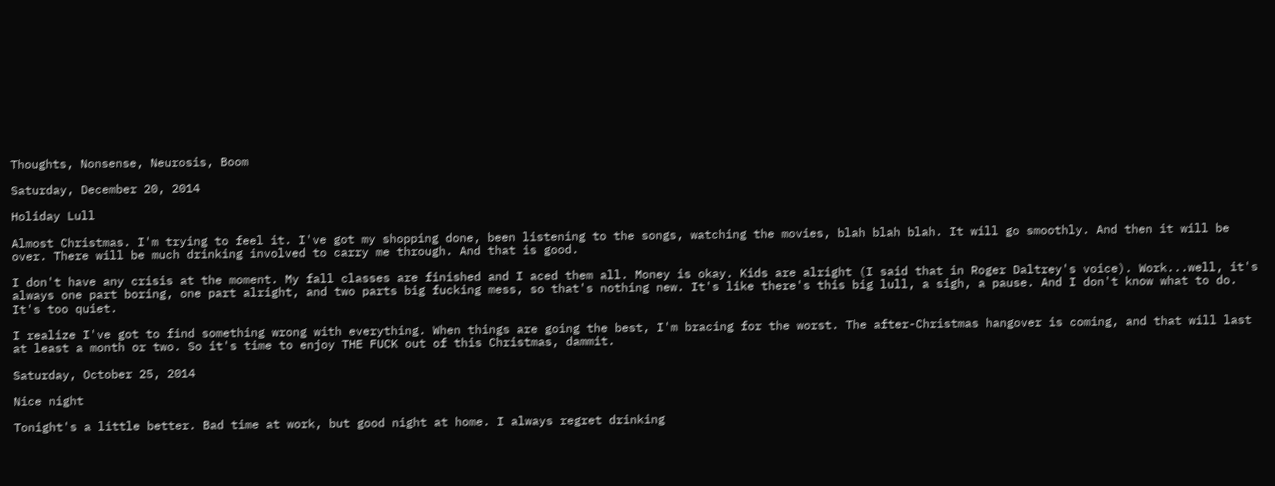Thoughts, Nonsense, Neurosis, Boom

Saturday, December 20, 2014

Holiday Lull

Almost Christmas. I'm trying to feel it. I've got my shopping done, been listening to the songs, watching the movies, blah blah blah. It will go smoothly. And then it will be over. There will be much drinking involved to carry me through. And that is good.

I don't have any crisis at the moment. My fall classes are finished and I aced them all. Money is okay. Kids are alright (I said that in Roger Daltrey's voice). Work...well, it's always one part boring, one part alright, and two parts big fucking mess, so that's nothing new. It's like there's this big lull, a sigh, a pause. And I don't know what to do. It's too quiet.

I realize I've got to find something wrong with everything. When things are going the best, I'm bracing for the worst. The after-Christmas hangover is coming, and that will last at least a month or two. So it's time to enjoy THE FUCK out of this Christmas, dammit.

Saturday, October 25, 2014

Nice night

Tonight's a little better. Bad time at work, but good night at home. I always regret drinking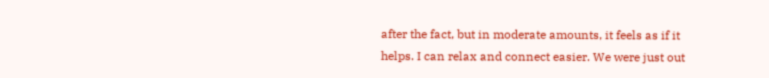after the fact, but in moderate amounts, it feels as if it helps. I can relax and connect easier. We were just out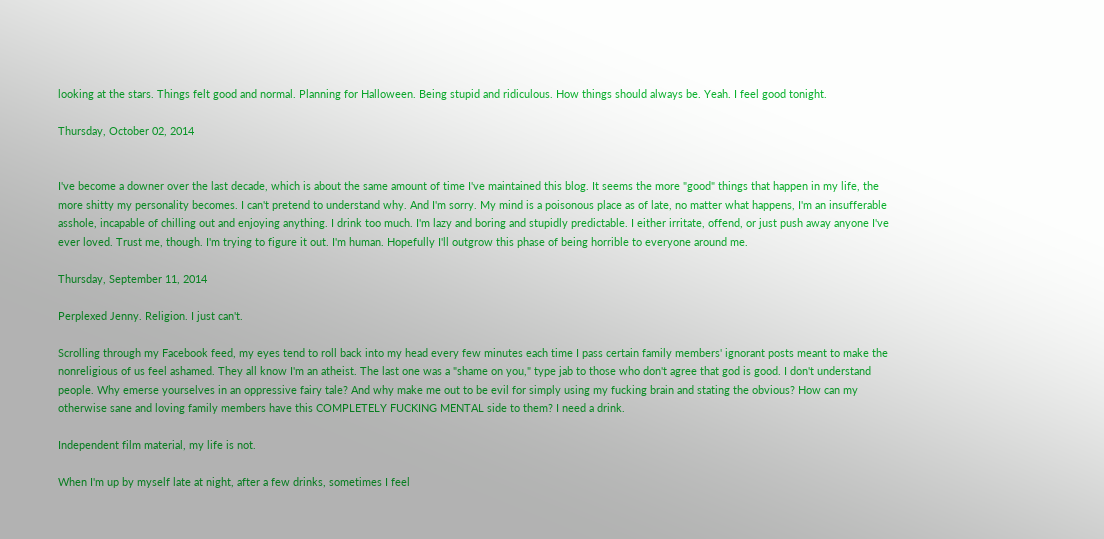looking at the stars. Things felt good and normal. Planning for Halloween. Being stupid and ridiculous. How things should always be. Yeah. I feel good tonight.

Thursday, October 02, 2014


I've become a downer over the last decade, which is about the same amount of time I've maintained this blog. It seems the more "good" things that happen in my life, the more shitty my personality becomes. I can't pretend to understand why. And I'm sorry. My mind is a poisonous place as of late, no matter what happens, I'm an insufferable asshole, incapable of chilling out and enjoying anything. I drink too much. I'm lazy and boring and stupidly predictable. I either irritate, offend, or just push away anyone I've ever loved. Trust me, though. I'm trying to figure it out. I'm human. Hopefully I'll outgrow this phase of being horrible to everyone around me.

Thursday, September 11, 2014

Perplexed Jenny. Religion. I just can't.

Scrolling through my Facebook feed, my eyes tend to roll back into my head every few minutes each time I pass certain family members' ignorant posts meant to make the nonreligious of us feel ashamed. They all know I'm an atheist. The last one was a "shame on you," type jab to those who don't agree that god is good. I don't understand people. Why emerse yourselves in an oppressive fairy tale? And why make me out to be evil for simply using my fucking brain and stating the obvious? How can my otherwise sane and loving family members have this COMPLETELY FUCKING MENTAL side to them? I need a drink.

Independent film material, my life is not.

When I'm up by myself late at night, after a few drinks, sometimes I feel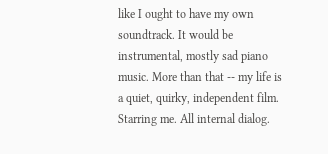like I ought to have my own soundtrack. It would be instrumental, mostly sad piano music. More than that -- my life is a quiet, quirky, independent film. Starring me. All internal dialog.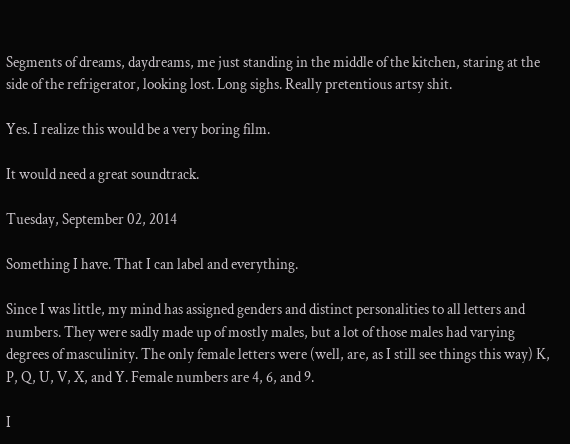Segments of dreams, daydreams, me just standing in the middle of the kitchen, staring at the side of the refrigerator, looking lost. Long sighs. Really pretentious artsy shit.

Yes. I realize this would be a very boring film.

It would need a great soundtrack.

Tuesday, September 02, 2014

Something I have. That I can label and everything.

Since I was little, my mind has assigned genders and distinct personalities to all letters and numbers. They were sadly made up of mostly males, but a lot of those males had varying degrees of masculinity. The only female letters were (well, are, as I still see things this way) K, P, Q, U, V, X, and Y. Female numbers are 4, 6, and 9.

I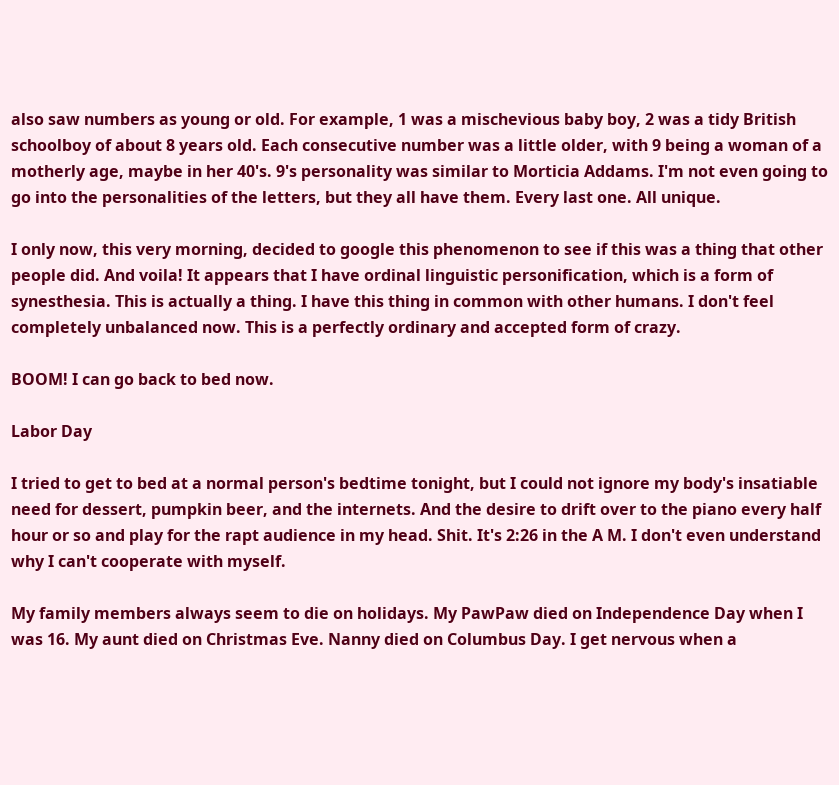also saw numbers as young or old. For example, 1 was a mischevious baby boy, 2 was a tidy British schoolboy of about 8 years old. Each consecutive number was a little older, with 9 being a woman of a motherly age, maybe in her 40's. 9's personality was similar to Morticia Addams. I'm not even going to go into the personalities of the letters, but they all have them. Every last one. All unique.

I only now, this very morning, decided to google this phenomenon to see if this was a thing that other people did. And voila! It appears that I have ordinal linguistic personification, which is a form of synesthesia. This is actually a thing. I have this thing in common with other humans. I don't feel completely unbalanced now. This is a perfectly ordinary and accepted form of crazy.

BOOM! I can go back to bed now.

Labor Day

I tried to get to bed at a normal person's bedtime tonight, but I could not ignore my body's insatiable need for dessert, pumpkin beer, and the internets. And the desire to drift over to the piano every half hour or so and play for the rapt audience in my head. Shit. It's 2:26 in the A M. I don't even understand why I can't cooperate with myself.

My family members always seem to die on holidays. My PawPaw died on Independence Day when I was 16. My aunt died on Christmas Eve. Nanny died on Columbus Day. I get nervous when a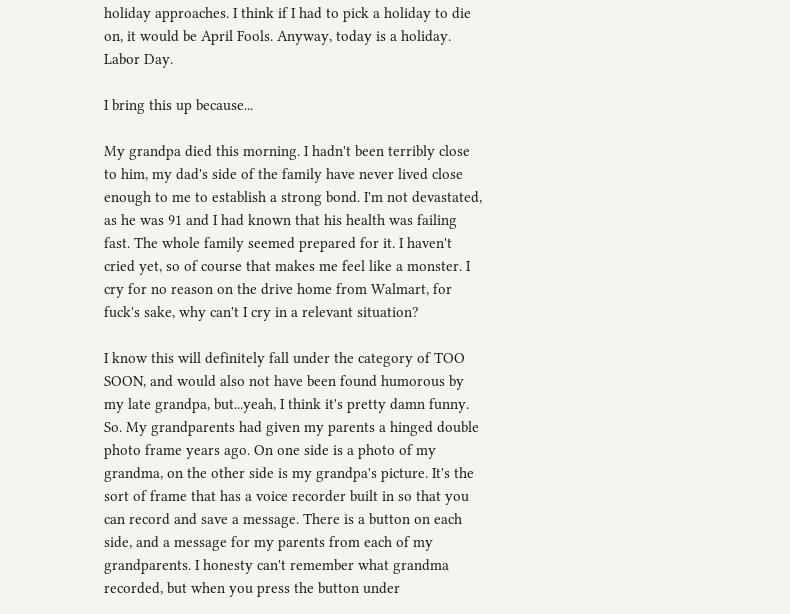holiday approaches. I think if I had to pick a holiday to die on, it would be April Fools. Anyway, today is a holiday. Labor Day.

I bring this up because...

My grandpa died this morning. I hadn't been terribly close to him, my dad's side of the family have never lived close enough to me to establish a strong bond. I'm not devastated, as he was 91 and I had known that his health was failing fast. The whole family seemed prepared for it. I haven't cried yet, so of course that makes me feel like a monster. I cry for no reason on the drive home from Walmart, for fuck's sake, why can't I cry in a relevant situation?

I know this will definitely fall under the category of TOO SOON, and would also not have been found humorous by my late grandpa, but...yeah, I think it's pretty damn funny. So. My grandparents had given my parents a hinged double photo frame years ago. On one side is a photo of my grandma, on the other side is my grandpa's picture. It's the sort of frame that has a voice recorder built in so that you can record and save a message. There is a button on each side, and a message for my parents from each of my grandparents. I honesty can't remember what grandma recorded, but when you press the button under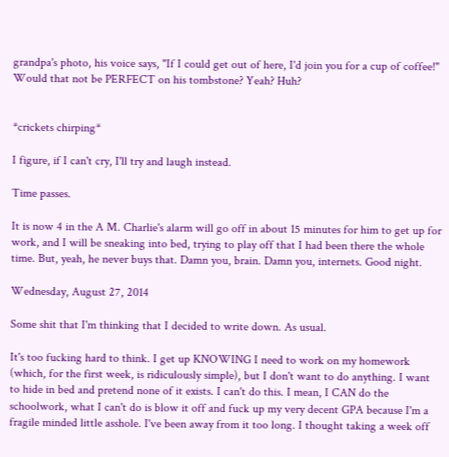grandpa's photo, his voice says, "If I could get out of here, I'd join you for a cup of coffee!" Would that not be PERFECT on his tombstone? Yeah? Huh?


*crickets chirping*

I figure, if I can't cry, I'll try and laugh instead.

Time passes.

It is now 4 in the A M. Charlie's alarm will go off in about 15 minutes for him to get up for work, and I will be sneaking into bed, trying to play off that I had been there the whole time. But, yeah, he never buys that. Damn you, brain. Damn you, internets. Good night.

Wednesday, August 27, 2014

Some shit that I'm thinking that I decided to write down. As usual.

It's too fucking hard to think. I get up KNOWING I need to work on my homework (which, for the first week, is ridiculously simple), but I don't want to do anything. I want to hide in bed and pretend none of it exists. I can't do this. I mean, I CAN do the schoolwork, what I can't do is blow it off and fuck up my very decent GPA because I'm a fragile minded little asshole. I've been away from it too long. I thought taking a week off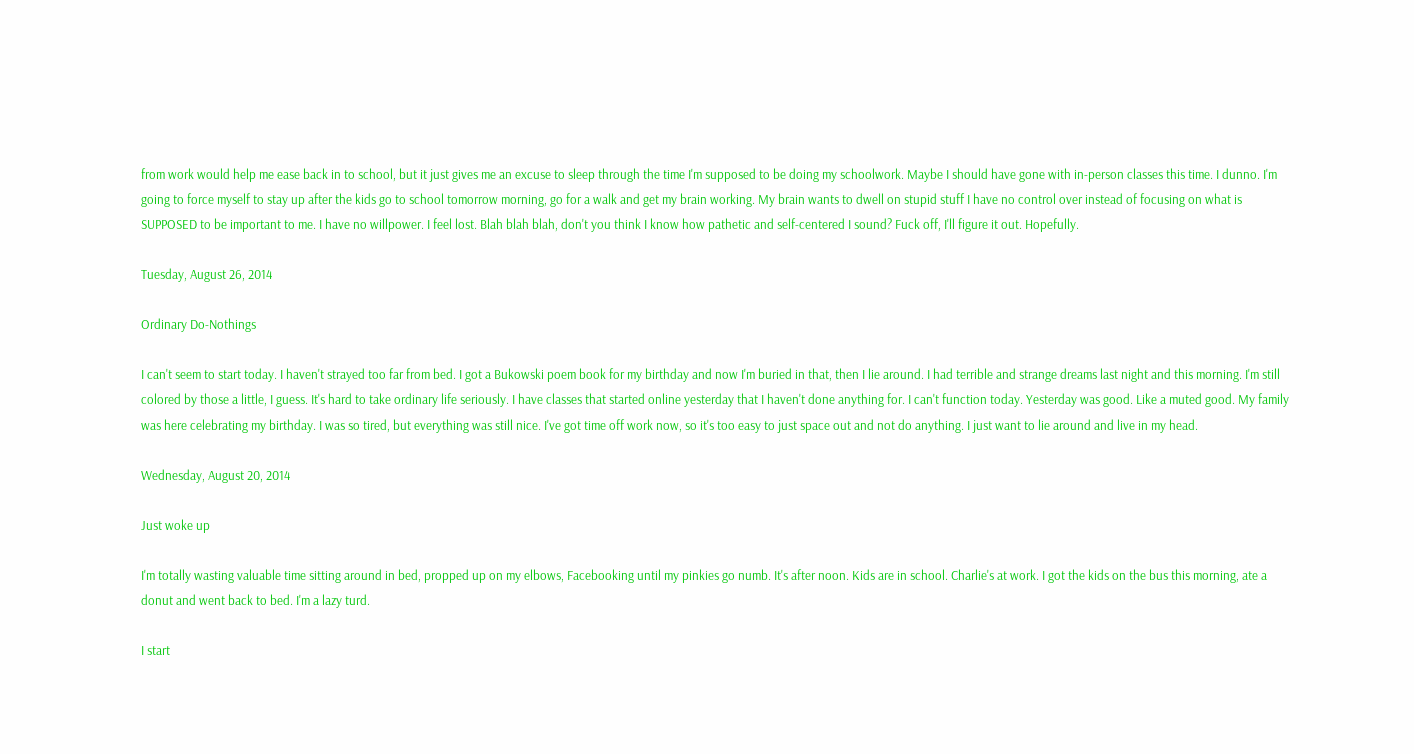from work would help me ease back in to school, but it just gives me an excuse to sleep through the time I'm supposed to be doing my schoolwork. Maybe I should have gone with in-person classes this time. I dunno. I'm going to force myself to stay up after the kids go to school tomorrow morning, go for a walk and get my brain working. My brain wants to dwell on stupid stuff I have no control over instead of focusing on what is SUPPOSED to be important to me. I have no willpower. I feel lost. Blah blah blah, don't you think I know how pathetic and self-centered I sound? Fuck off, I'll figure it out. Hopefully.

Tuesday, August 26, 2014

Ordinary Do-Nothings

I can't seem to start today. I haven't strayed too far from bed. I got a Bukowski poem book for my birthday and now I'm buried in that, then I lie around. I had terrible and strange dreams last night and this morning. I'm still colored by those a little, I guess. It's hard to take ordinary life seriously. I have classes that started online yesterday that I haven't done anything for. I can't function today. Yesterday was good. Like a muted good. My family was here celebrating my birthday. I was so tired, but everything was still nice. I've got time off work now, so it's too easy to just space out and not do anything. I just want to lie around and live in my head.

Wednesday, August 20, 2014

Just woke up

I'm totally wasting valuable time sitting around in bed, propped up on my elbows, Facebooking until my pinkies go numb. It's after noon. Kids are in school. Charlie's at work. I got the kids on the bus this morning, ate a donut and went back to bed. I'm a lazy turd.

I start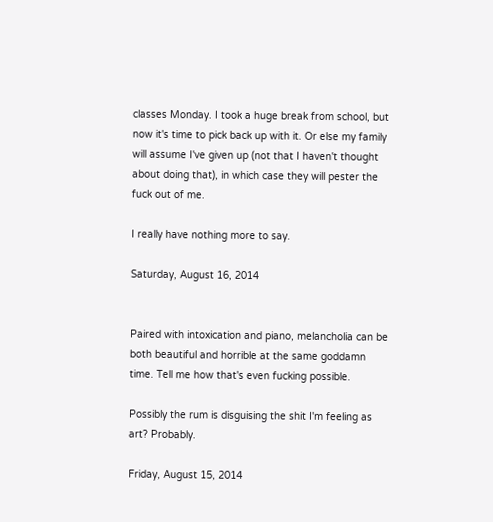classes Monday. I took a huge break from school, but now it's time to pick back up with it. Or else my family will assume I've given up (not that I haven't thought about doing that), in which case they will pester the fuck out of me.

I really have nothing more to say.

Saturday, August 16, 2014


Paired with intoxication and piano, melancholia can be both beautiful and horrible at the same goddamn time. Tell me how that's even fucking possible.

Possibly the rum is disguising the shit I'm feeling as art? Probably.

Friday, August 15, 2014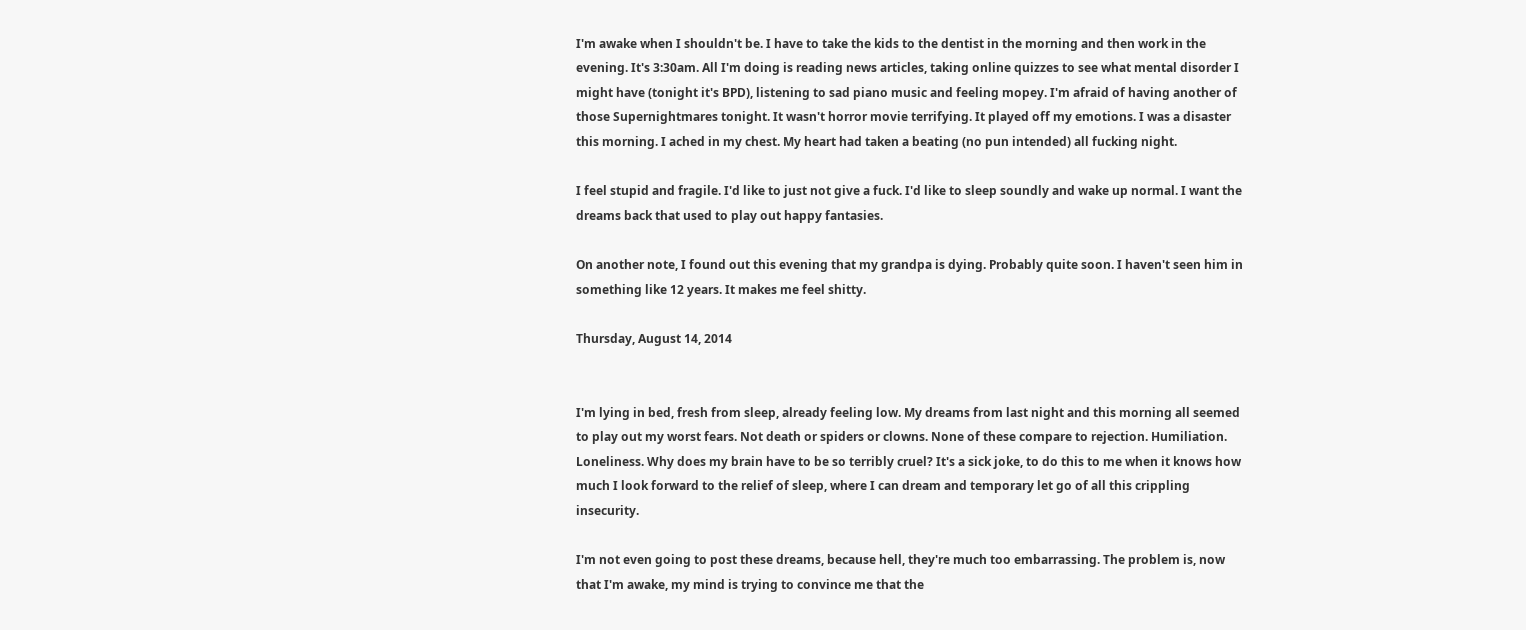I'm awake when I shouldn't be. I have to take the kids to the dentist in the morning and then work in the evening. It's 3:30am. All I'm doing is reading news articles, taking online quizzes to see what mental disorder I might have (tonight it's BPD), listening to sad piano music and feeling mopey. I'm afraid of having another of those Supernightmares tonight. It wasn't horror movie terrifying. It played off my emotions. I was a disaster this morning. I ached in my chest. My heart had taken a beating (no pun intended) all fucking night.

I feel stupid and fragile. I'd like to just not give a fuck. I'd like to sleep soundly and wake up normal. I want the dreams back that used to play out happy fantasies.

On another note, I found out this evening that my grandpa is dying. Probably quite soon. I haven't seen him in something like 12 years. It makes me feel shitty.

Thursday, August 14, 2014


I'm lying in bed, fresh from sleep, already feeling low. My dreams from last night and this morning all seemed to play out my worst fears. Not death or spiders or clowns. None of these compare to rejection. Humiliation. Loneliness. Why does my brain have to be so terribly cruel? It's a sick joke, to do this to me when it knows how much I look forward to the relief of sleep, where I can dream and temporary let go of all this crippling insecurity.

I'm not even going to post these dreams, because hell, they're much too embarrassing. The problem is, now that I'm awake, my mind is trying to convince me that the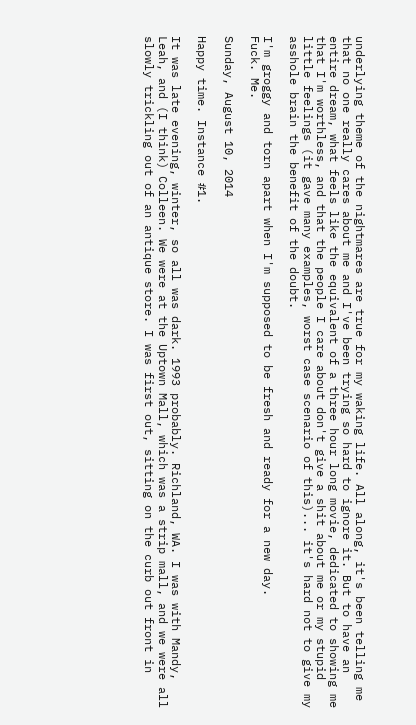underlying theme of the nightmares are true for my waking life. All along, it's been telling me that no one really cares about me and I've been trying so hard to ignore it. But to have an entire dream, what feels like the equivalent of a three hour long movie, dedicated to showing me that I'm worthless, and that the people I care about don't give a shit about me or my stupid little feelings (it gave many examples, worst case scenario of this)... it's hard not to give my asshole brain the benefit of the doubt.

I'm groggy and torn apart when I'm supposed to be fresh and ready for a new day.
Fuck. Me.

Sunday, August 10, 2014

Happy time. Instance #1.

It was late evening, winter, so all was dark. 1993 probably. Richland, WA. I was with Mandy, Leah, and (I think) Colleen. We were at the Uptown Mall, which was a strip mall, and we were all slowly trickling out of an antique store. I was first out, sitting on the curb out front in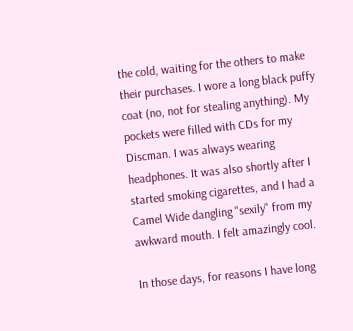the cold, waiting for the others to make their purchases. I wore a long black puffy coat (no, not for stealing anything). My pockets were filled with CDs for my Discman. I was always wearing headphones. It was also shortly after I started smoking cigarettes, and I had a Camel Wide dangling "sexily" from my awkward mouth. I felt amazingly cool.

In those days, for reasons I have long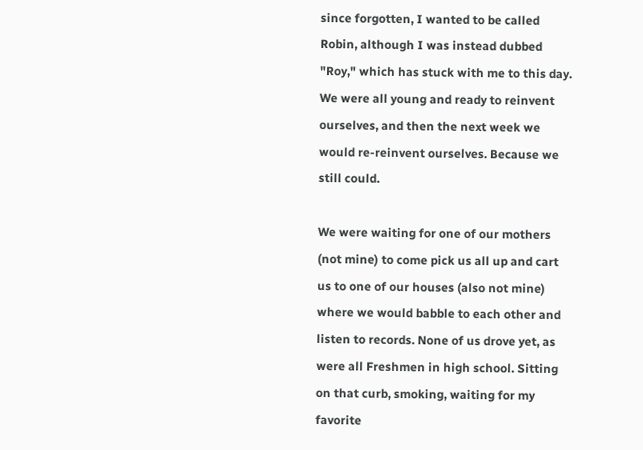since forgotten, I wanted to be called Robin, although I was instead dubbed "Roy," which has stuck with me to this day. We were all young and ready to reinvent ourselves, and then the next week we would re-reinvent ourselves. Because we still could.

We were waiting for one of our mothers (not mine) to come pick us all up and cart us to one of our houses (also not mine) where we would babble to each other and listen to records. None of us drove yet, as were all Freshmen in high school. Sitting on that curb, smoking, waiting for my favorite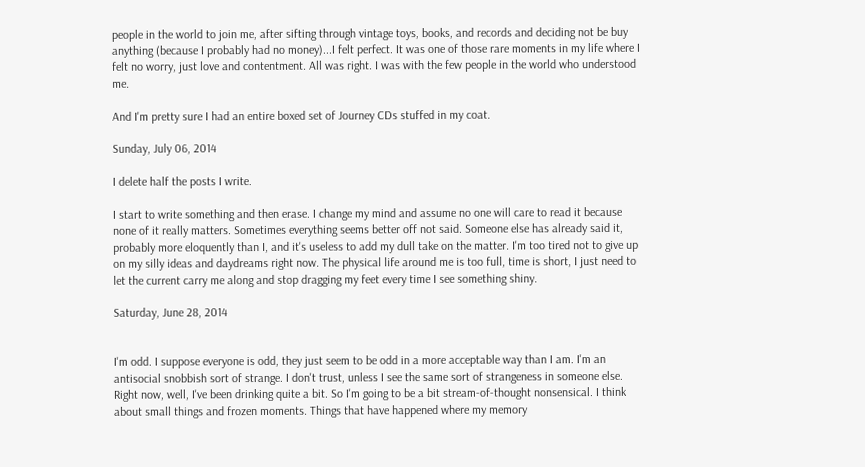people in the world to join me, after sifting through vintage toys, books, and records and deciding not be buy anything (because I probably had no money)...I felt perfect. It was one of those rare moments in my life where I felt no worry, just love and contentment. All was right. I was with the few people in the world who understood me.

And I'm pretty sure I had an entire boxed set of Journey CDs stuffed in my coat.

Sunday, July 06, 2014

I delete half the posts I write.

I start to write something and then erase. I change my mind and assume no one will care to read it because none of it really matters. Sometimes everything seems better off not said. Someone else has already said it, probably more eloquently than I, and it's useless to add my dull take on the matter. I'm too tired not to give up on my silly ideas and daydreams right now. The physical life around me is too full, time is short, I just need to let the current carry me along and stop dragging my feet every time I see something shiny.

Saturday, June 28, 2014


I'm odd. I suppose everyone is odd, they just seem to be odd in a more acceptable way than I am. I'm an antisocial snobbish sort of strange. I don't trust, unless I see the same sort of strangeness in someone else. Right now, well, I've been drinking quite a bit. So I'm going to be a bit stream-of-thought nonsensical. I think about small things and frozen moments. Things that have happened where my memory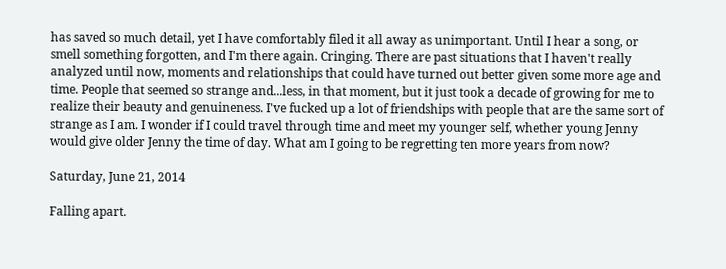has saved so much detail, yet I have comfortably filed it all away as unimportant. Until I hear a song, or smell something forgotten, and I'm there again. Cringing. There are past situations that I haven't really analyzed until now, moments and relationships that could have turned out better given some more age and time. People that seemed so strange and...less, in that moment, but it just took a decade of growing for me to realize their beauty and genuineness. I've fucked up a lot of friendships with people that are the same sort of strange as I am. I wonder if I could travel through time and meet my younger self, whether young Jenny would give older Jenny the time of day. What am I going to be regretting ten more years from now?

Saturday, June 21, 2014

Falling apart.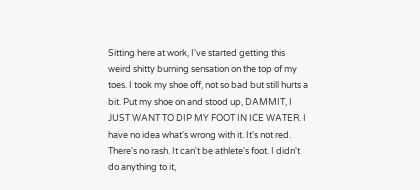Sitting here at work, I've started getting this weird shitty burning sensation on the top of my toes. I took my shoe off, not so bad but still hurts a bit. Put my shoe on and stood up, DAMMIT, I JUST WANT TO DIP MY FOOT IN ICE WATER. I have no idea what's wrong with it. It's not red. There's no rash. It can't be athlete's foot. I didn't do anything to it,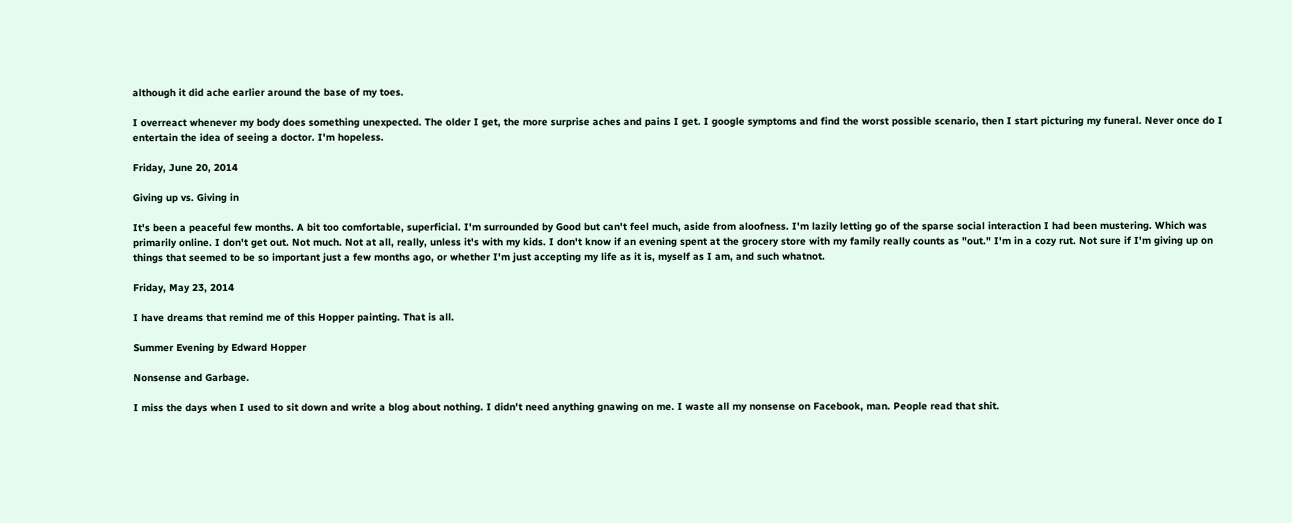although it did ache earlier around the base of my toes.

I overreact whenever my body does something unexpected. The older I get, the more surprise aches and pains I get. I google symptoms and find the worst possible scenario, then I start picturing my funeral. Never once do I entertain the idea of seeing a doctor. I'm hopeless.

Friday, June 20, 2014

Giving up vs. Giving in

It's been a peaceful few months. A bit too comfortable, superficial. I'm surrounded by Good but can't feel much, aside from aloofness. I'm lazily letting go of the sparse social interaction I had been mustering. Which was primarily online. I don't get out. Not much. Not at all, really, unless it's with my kids. I don't know if an evening spent at the grocery store with my family really counts as "out." I'm in a cozy rut. Not sure if I'm giving up on things that seemed to be so important just a few months ago, or whether I'm just accepting my life as it is, myself as I am, and such whatnot.

Friday, May 23, 2014

I have dreams that remind me of this Hopper painting. That is all.

Summer Evening by Edward Hopper

Nonsense and Garbage.

I miss the days when I used to sit down and write a blog about nothing. I didn't need anything gnawing on me. I waste all my nonsense on Facebook, man. People read that shit.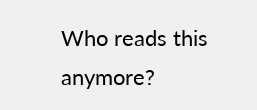Who reads this anymore?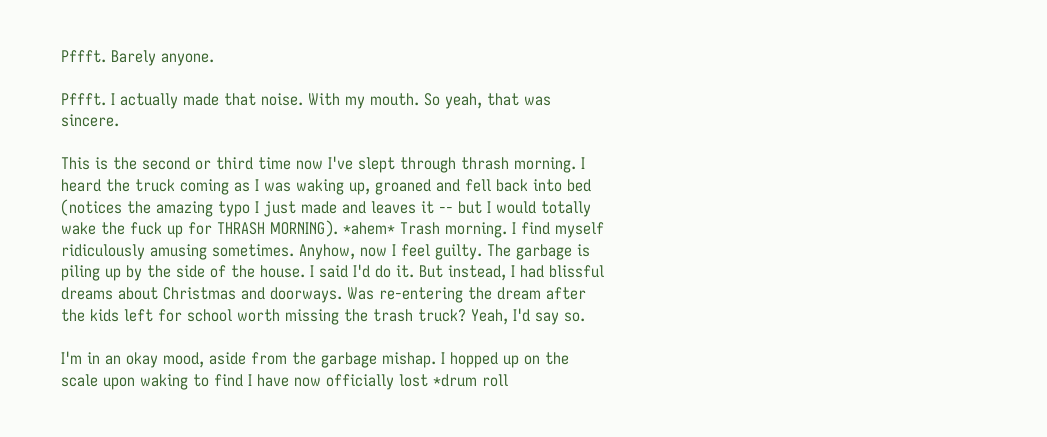Pffft. Barely anyone.

Pffft. I actually made that noise. With my mouth. So yeah, that was sincere.

This is the second or third time now I've slept through thrash morning. I heard the truck coming as I was waking up, groaned and fell back into bed (notices the amazing typo I just made and leaves it -- but I would totally wake the fuck up for THRASH MORNING). *ahem* Trash morning. I find myself ridiculously amusing sometimes. Anyhow, now I feel guilty. The garbage is piling up by the side of the house. I said I'd do it. But instead, I had blissful dreams about Christmas and doorways. Was re-entering the dream after the kids left for school worth missing the trash truck? Yeah, I'd say so.

I'm in an okay mood, aside from the garbage mishap. I hopped up on the scale upon waking to find I have now officially lost *drum roll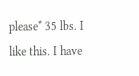please* 35 lbs. I like this. I have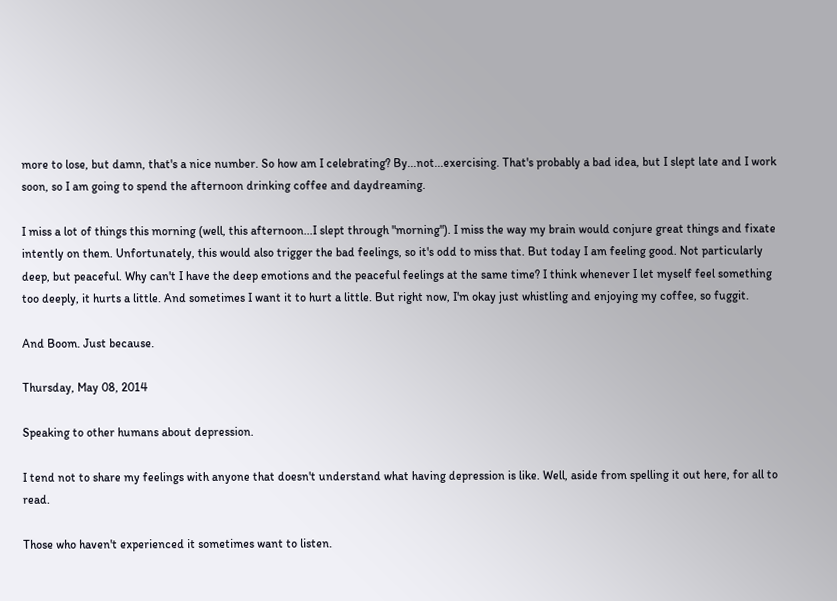more to lose, but damn, that's a nice number. So how am I celebrating? By...not...exercising. That's probably a bad idea, but I slept late and I work soon, so I am going to spend the afternoon drinking coffee and daydreaming.

I miss a lot of things this morning (well, this afternoon...I slept through "morning"). I miss the way my brain would conjure great things and fixate intently on them. Unfortunately, this would also trigger the bad feelings, so it's odd to miss that. But today I am feeling good. Not particularly deep, but peaceful. Why can't I have the deep emotions and the peaceful feelings at the same time? I think whenever I let myself feel something too deeply, it hurts a little. And sometimes I want it to hurt a little. But right now, I'm okay just whistling and enjoying my coffee, so fuggit.

And Boom. Just because.

Thursday, May 08, 2014

Speaking to other humans about depression.

I tend not to share my feelings with anyone that doesn't understand what having depression is like. Well, aside from spelling it out here, for all to read.

Those who haven't experienced it sometimes want to listen.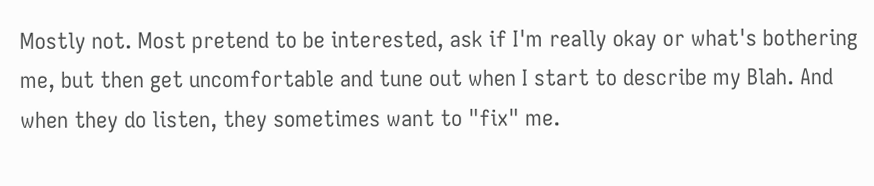Mostly not. Most pretend to be interested, ask if I'm really okay or what's bothering me, but then get uncomfortable and tune out when I start to describe my Blah. And when they do listen, they sometimes want to "fix" me.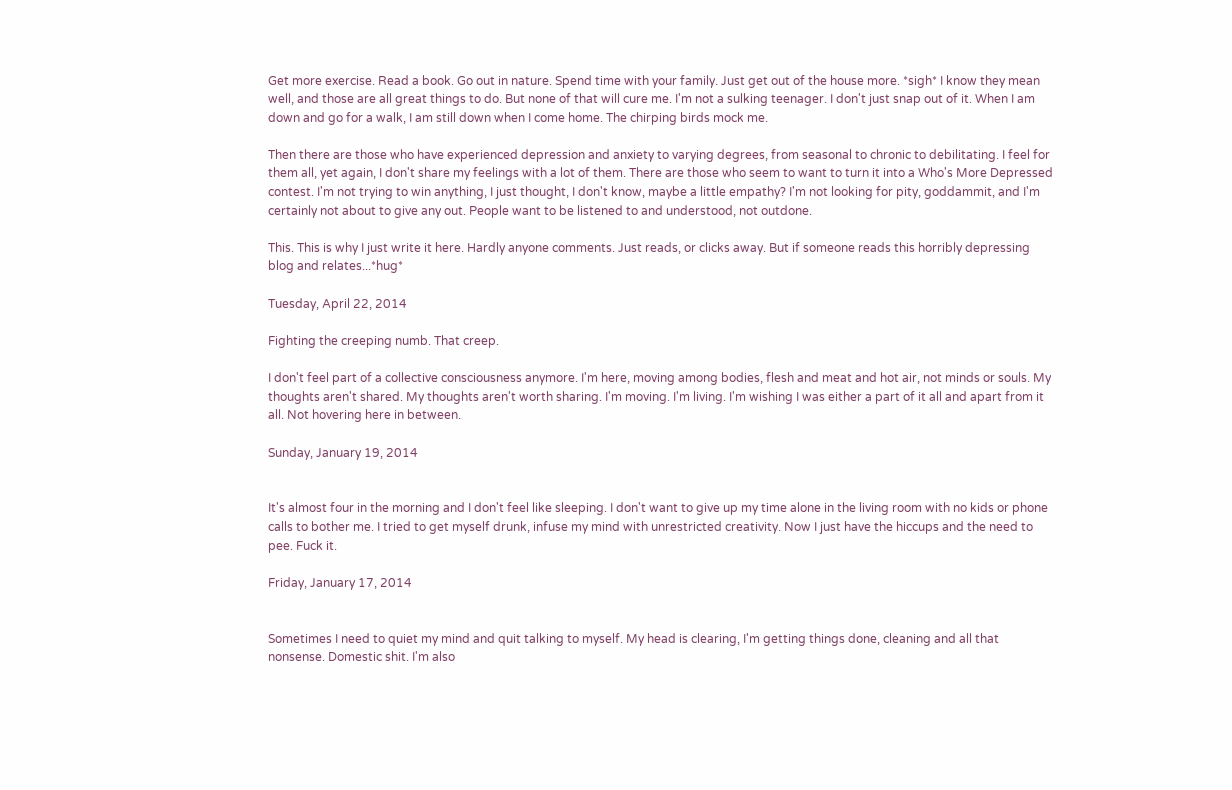Get more exercise. Read a book. Go out in nature. Spend time with your family. Just get out of the house more. *sigh* I know they mean well, and those are all great things to do. But none of that will cure me. I'm not a sulking teenager. I don't just snap out of it. When I am down and go for a walk, I am still down when I come home. The chirping birds mock me.

Then there are those who have experienced depression and anxiety to varying degrees, from seasonal to chronic to debilitating. I feel for them all, yet again, I don't share my feelings with a lot of them. There are those who seem to want to turn it into a Who's More Depressed contest. I'm not trying to win anything, I just thought, I don't know, maybe a little empathy? I'm not looking for pity, goddammit, and I'm certainly not about to give any out. People want to be listened to and understood, not outdone.

This. This is why I just write it here. Hardly anyone comments. Just reads, or clicks away. But if someone reads this horribly depressing blog and relates...*hug*

Tuesday, April 22, 2014

Fighting the creeping numb. That creep.

I don't feel part of a collective consciousness anymore. I'm here, moving among bodies, flesh and meat and hot air, not minds or souls. My thoughts aren't shared. My thoughts aren't worth sharing. I'm moving. I'm living. I'm wishing I was either a part of it all and apart from it all. Not hovering here in between.

Sunday, January 19, 2014


It's almost four in the morning and I don't feel like sleeping. I don't want to give up my time alone in the living room with no kids or phone calls to bother me. I tried to get myself drunk, infuse my mind with unrestricted creativity. Now I just have the hiccups and the need to pee. Fuck it.

Friday, January 17, 2014


Sometimes I need to quiet my mind and quit talking to myself. My head is clearing, I'm getting things done, cleaning and all that nonsense. Domestic shit. I'm also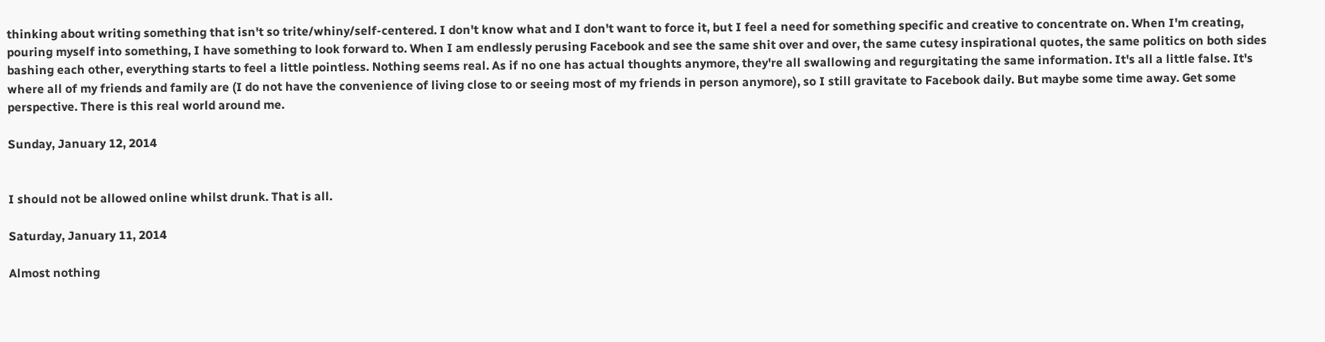thinking about writing something that isn't so trite/whiny/self-centered. I don't know what and I don't want to force it, but I feel a need for something specific and creative to concentrate on. When I'm creating, pouring myself into something, I have something to look forward to. When I am endlessly perusing Facebook and see the same shit over and over, the same cutesy inspirational quotes, the same politics on both sides bashing each other, everything starts to feel a little pointless. Nothing seems real. As if no one has actual thoughts anymore, they're all swallowing and regurgitating the same information. It's all a little false. It's where all of my friends and family are (I do not have the convenience of living close to or seeing most of my friends in person anymore), so I still gravitate to Facebook daily. But maybe some time away. Get some perspective. There is this real world around me.

Sunday, January 12, 2014


I should not be allowed online whilst drunk. That is all.

Saturday, January 11, 2014

Almost nothing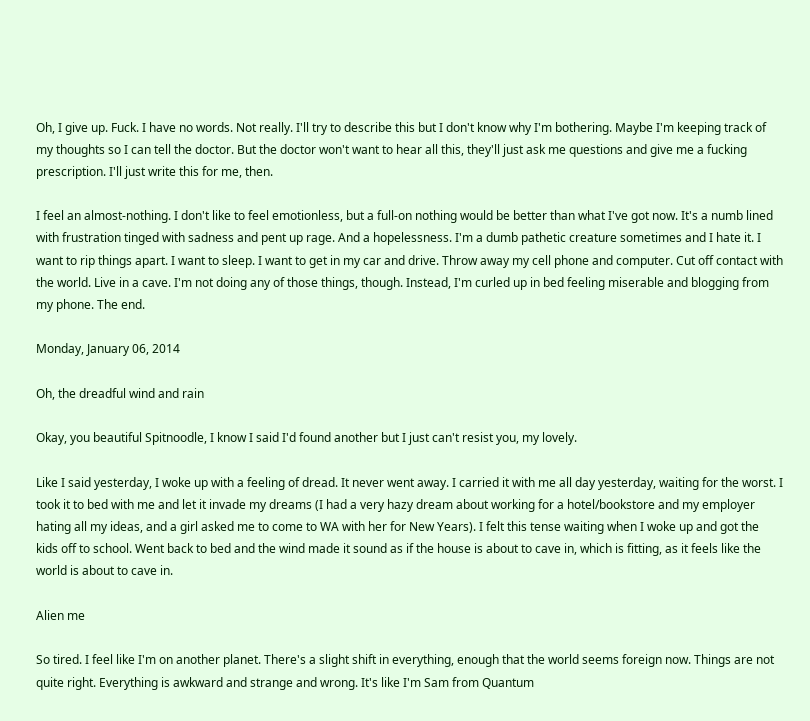Oh, I give up. Fuck. I have no words. Not really. I'll try to describe this but I don't know why I'm bothering. Maybe I'm keeping track of my thoughts so I can tell the doctor. But the doctor won't want to hear all this, they'll just ask me questions and give me a fucking prescription. I'll just write this for me, then.

I feel an almost-nothing. I don't like to feel emotionless, but a full-on nothing would be better than what I've got now. It's a numb lined with frustration tinged with sadness and pent up rage. And a hopelessness. I'm a dumb pathetic creature sometimes and I hate it. I want to rip things apart. I want to sleep. I want to get in my car and drive. Throw away my cell phone and computer. Cut off contact with the world. Live in a cave. I'm not doing any of those things, though. Instead, I'm curled up in bed feeling miserable and blogging from my phone. The end.

Monday, January 06, 2014

Oh, the dreadful wind and rain

Okay, you beautiful Spitnoodle, I know I said I'd found another but I just can't resist you, my lovely.

Like I said yesterday, I woke up with a feeling of dread. It never went away. I carried it with me all day yesterday, waiting for the worst. I took it to bed with me and let it invade my dreams (I had a very hazy dream about working for a hotel/bookstore and my employer hating all my ideas, and a girl asked me to come to WA with her for New Years). I felt this tense waiting when I woke up and got the kids off to school. Went back to bed and the wind made it sound as if the house is about to cave in, which is fitting, as it feels like the world is about to cave in.

Alien me

So tired. I feel like I'm on another planet. There's a slight shift in everything, enough that the world seems foreign now. Things are not quite right. Everything is awkward and strange and wrong. It's like I'm Sam from Quantum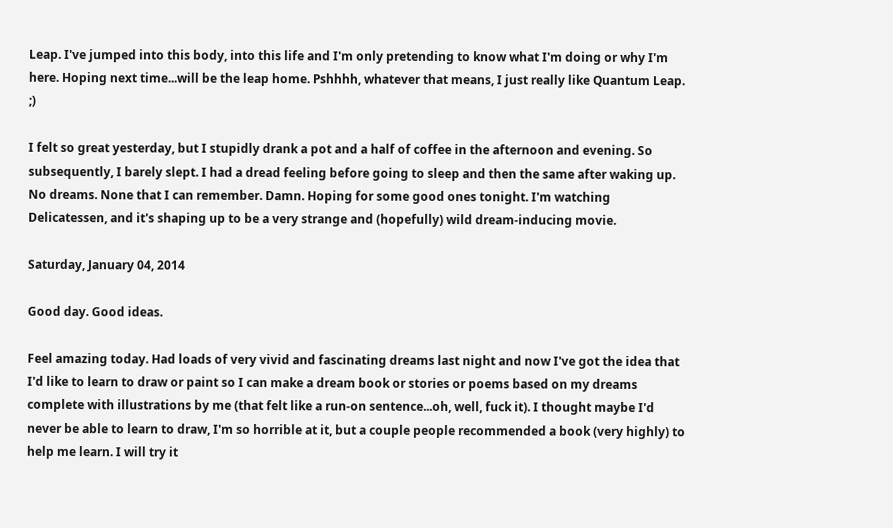Leap. I've jumped into this body, into this life and I'm only pretending to know what I'm doing or why I'm here. Hoping next time...will be the leap home. Pshhhh, whatever that means, I just really like Quantum Leap. ;)

I felt so great yesterday, but I stupidly drank a pot and a half of coffee in the afternoon and evening. So subsequently, I barely slept. I had a dread feeling before going to sleep and then the same after waking up. No dreams. None that I can remember. Damn. Hoping for some good ones tonight. I'm watching Delicatessen, and it's shaping up to be a very strange and (hopefully) wild dream-inducing movie.

Saturday, January 04, 2014

Good day. Good ideas.

Feel amazing today. Had loads of very vivid and fascinating dreams last night and now I've got the idea that I'd like to learn to draw or paint so I can make a dream book or stories or poems based on my dreams complete with illustrations by me (that felt like a run-on sentence...oh, well, fuck it). I thought maybe I'd never be able to learn to draw, I'm so horrible at it, but a couple people recommended a book (very highly) to help me learn. I will try it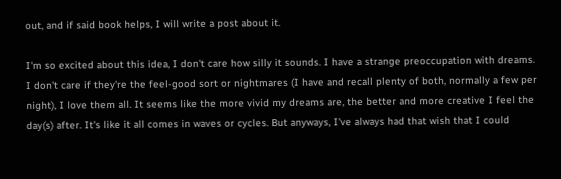out, and if said book helps, I will write a post about it.

I'm so excited about this idea, I don't care how silly it sounds. I have a strange preoccupation with dreams. I don't care if they're the feel-good sort or nightmares (I have and recall plenty of both, normally a few per night), I love them all. It seems like the more vivid my dreams are, the better and more creative I feel the day(s) after. It's like it all comes in waves or cycles. But anyways, I've always had that wish that I could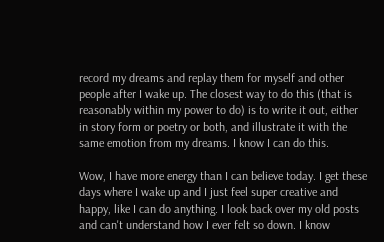record my dreams and replay them for myself and other people after I wake up. The closest way to do this (that is reasonably within my power to do) is to write it out, either in story form or poetry or both, and illustrate it with the same emotion from my dreams. I know I can do this.

Wow, I have more energy than I can believe today. I get these days where I wake up and I just feel super creative and happy, like I can do anything. I look back over my old posts and can't understand how I ever felt so down. I know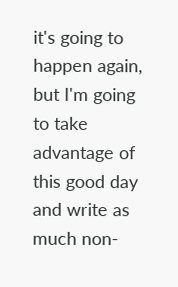it's going to happen again, but I'm going to take advantage of this good day and write as much non-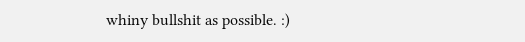whiny bullshit as possible. :)